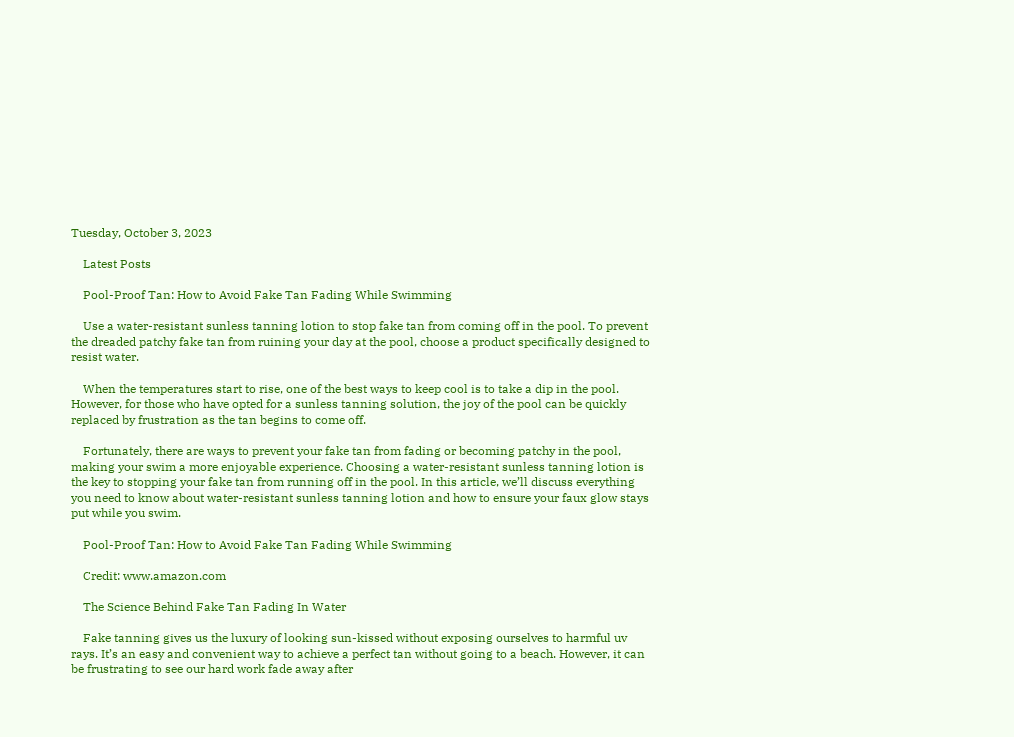Tuesday, October 3, 2023

    Latest Posts

    Pool-Proof Tan: How to Avoid Fake Tan Fading While Swimming

    Use a water-resistant sunless tanning lotion to stop fake tan from coming off in the pool. To prevent the dreaded patchy fake tan from ruining your day at the pool, choose a product specifically designed to resist water.

    When the temperatures start to rise, one of the best ways to keep cool is to take a dip in the pool. However, for those who have opted for a sunless tanning solution, the joy of the pool can be quickly replaced by frustration as the tan begins to come off.

    Fortunately, there are ways to prevent your fake tan from fading or becoming patchy in the pool, making your swim a more enjoyable experience. Choosing a water-resistant sunless tanning lotion is the key to stopping your fake tan from running off in the pool. In this article, we’ll discuss everything you need to know about water-resistant sunless tanning lotion and how to ensure your faux glow stays put while you swim.

    Pool-Proof Tan: How to Avoid Fake Tan Fading While Swimming

    Credit: www.amazon.com

    The Science Behind Fake Tan Fading In Water

    Fake tanning gives us the luxury of looking sun-kissed without exposing ourselves to harmful uv rays. It’s an easy and convenient way to achieve a perfect tan without going to a beach. However, it can be frustrating to see our hard work fade away after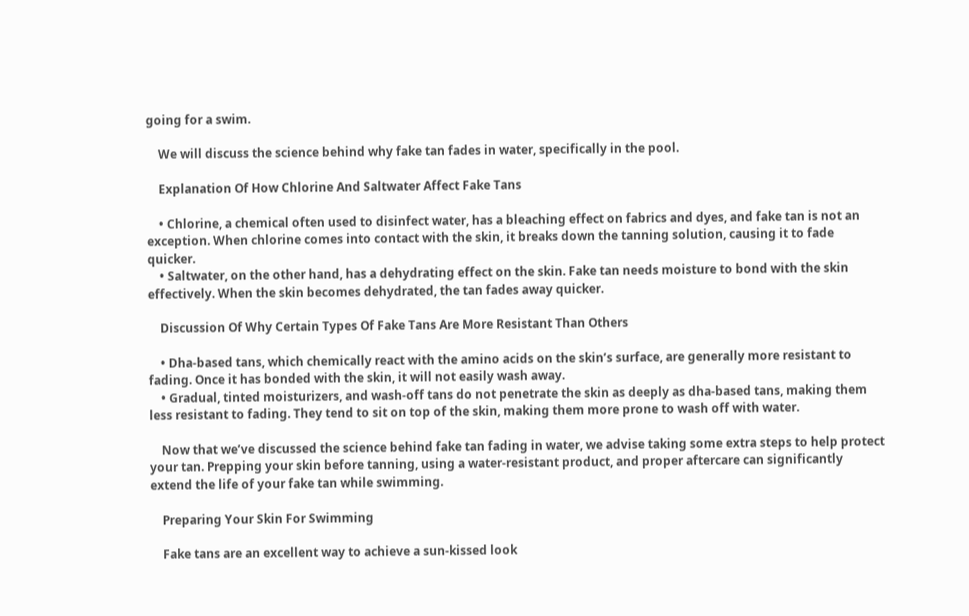going for a swim.

    We will discuss the science behind why fake tan fades in water, specifically in the pool.

    Explanation Of How Chlorine And Saltwater Affect Fake Tans

    • Chlorine, a chemical often used to disinfect water, has a bleaching effect on fabrics and dyes, and fake tan is not an exception. When chlorine comes into contact with the skin, it breaks down the tanning solution, causing it to fade quicker.
    • Saltwater, on the other hand, has a dehydrating effect on the skin. Fake tan needs moisture to bond with the skin effectively. When the skin becomes dehydrated, the tan fades away quicker.

    Discussion Of Why Certain Types Of Fake Tans Are More Resistant Than Others

    • Dha-based tans, which chemically react with the amino acids on the skin’s surface, are generally more resistant to fading. Once it has bonded with the skin, it will not easily wash away.
    • Gradual, tinted moisturizers, and wash-off tans do not penetrate the skin as deeply as dha-based tans, making them less resistant to fading. They tend to sit on top of the skin, making them more prone to wash off with water.

    Now that we’ve discussed the science behind fake tan fading in water, we advise taking some extra steps to help protect your tan. Prepping your skin before tanning, using a water-resistant product, and proper aftercare can significantly extend the life of your fake tan while swimming.

    Preparing Your Skin For Swimming

    Fake tans are an excellent way to achieve a sun-kissed look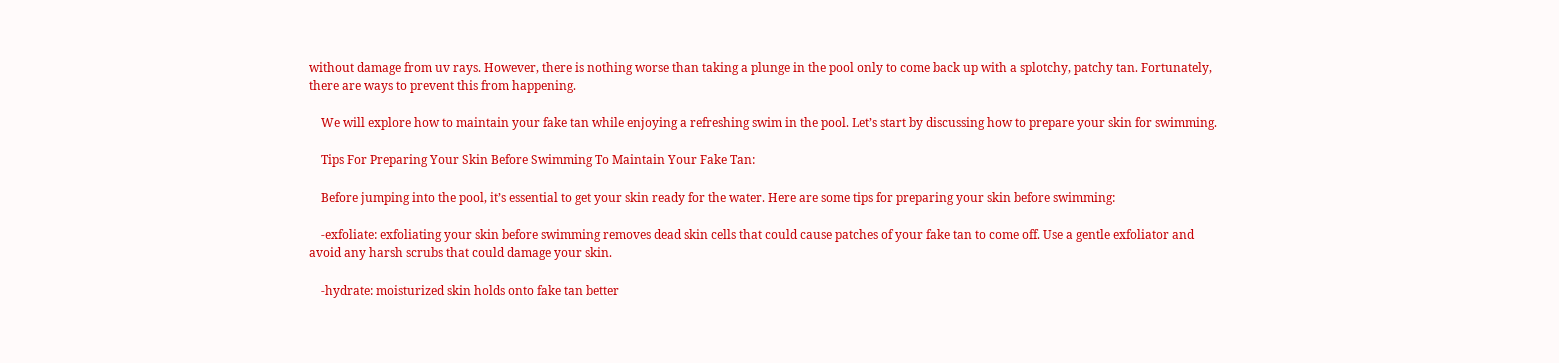without damage from uv rays. However, there is nothing worse than taking a plunge in the pool only to come back up with a splotchy, patchy tan. Fortunately, there are ways to prevent this from happening.

    We will explore how to maintain your fake tan while enjoying a refreshing swim in the pool. Let’s start by discussing how to prepare your skin for swimming.

    Tips For Preparing Your Skin Before Swimming To Maintain Your Fake Tan:

    Before jumping into the pool, it’s essential to get your skin ready for the water. Here are some tips for preparing your skin before swimming:

    -exfoliate: exfoliating your skin before swimming removes dead skin cells that could cause patches of your fake tan to come off. Use a gentle exfoliator and avoid any harsh scrubs that could damage your skin.

    -hydrate: moisturized skin holds onto fake tan better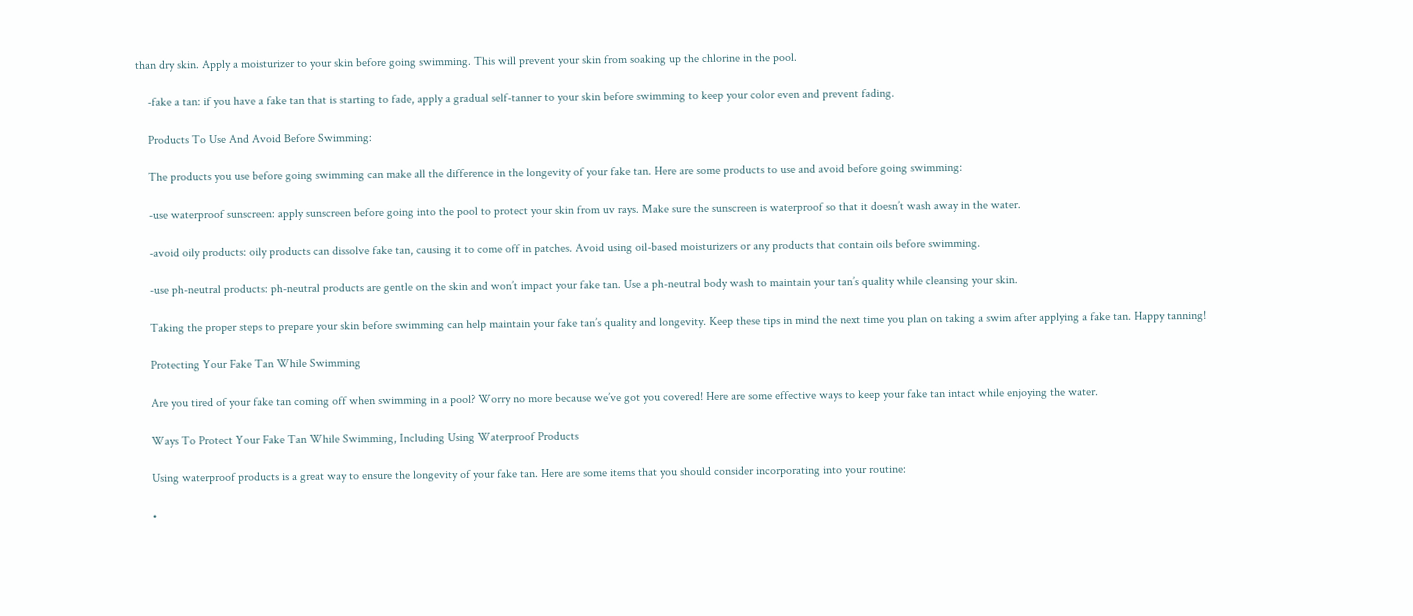than dry skin. Apply a moisturizer to your skin before going swimming. This will prevent your skin from soaking up the chlorine in the pool.

    -fake a tan: if you have a fake tan that is starting to fade, apply a gradual self-tanner to your skin before swimming to keep your color even and prevent fading.

    Products To Use And Avoid Before Swimming:

    The products you use before going swimming can make all the difference in the longevity of your fake tan. Here are some products to use and avoid before going swimming:

    -use waterproof sunscreen: apply sunscreen before going into the pool to protect your skin from uv rays. Make sure the sunscreen is waterproof so that it doesn’t wash away in the water.

    -avoid oily products: oily products can dissolve fake tan, causing it to come off in patches. Avoid using oil-based moisturizers or any products that contain oils before swimming.

    -use ph-neutral products: ph-neutral products are gentle on the skin and won’t impact your fake tan. Use a ph-neutral body wash to maintain your tan’s quality while cleansing your skin.

    Taking the proper steps to prepare your skin before swimming can help maintain your fake tan’s quality and longevity. Keep these tips in mind the next time you plan on taking a swim after applying a fake tan. Happy tanning!

    Protecting Your Fake Tan While Swimming

    Are you tired of your fake tan coming off when swimming in a pool? Worry no more because we’ve got you covered! Here are some effective ways to keep your fake tan intact while enjoying the water.

    Ways To Protect Your Fake Tan While Swimming, Including Using Waterproof Products

    Using waterproof products is a great way to ensure the longevity of your fake tan. Here are some items that you should consider incorporating into your routine:

    •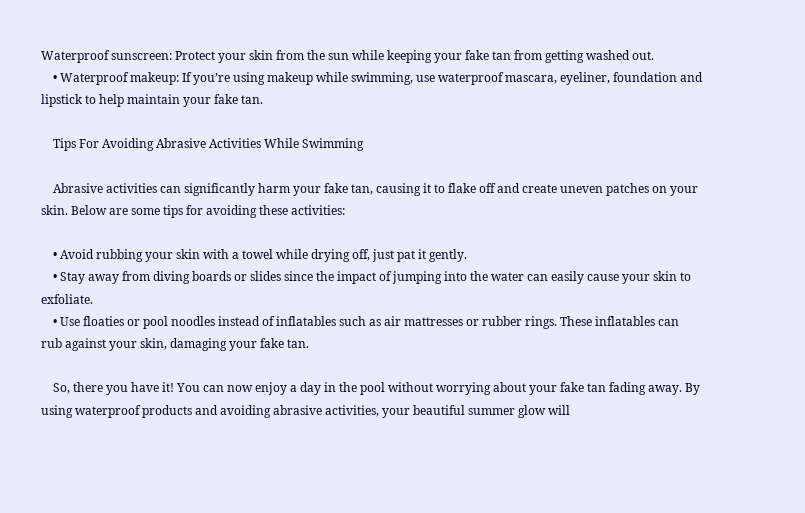Waterproof sunscreen: Protect your skin from the sun while keeping your fake tan from getting washed out.
    • Waterproof makeup: If you’re using makeup while swimming, use waterproof mascara, eyeliner, foundation and lipstick to help maintain your fake tan.

    Tips For Avoiding Abrasive Activities While Swimming

    Abrasive activities can significantly harm your fake tan, causing it to flake off and create uneven patches on your skin. Below are some tips for avoiding these activities:

    • Avoid rubbing your skin with a towel while drying off, just pat it gently.
    • Stay away from diving boards or slides since the impact of jumping into the water can easily cause your skin to exfoliate.
    • Use floaties or pool noodles instead of inflatables such as air mattresses or rubber rings. These inflatables can rub against your skin, damaging your fake tan.

    So, there you have it! You can now enjoy a day in the pool without worrying about your fake tan fading away. By using waterproof products and avoiding abrasive activities, your beautiful summer glow will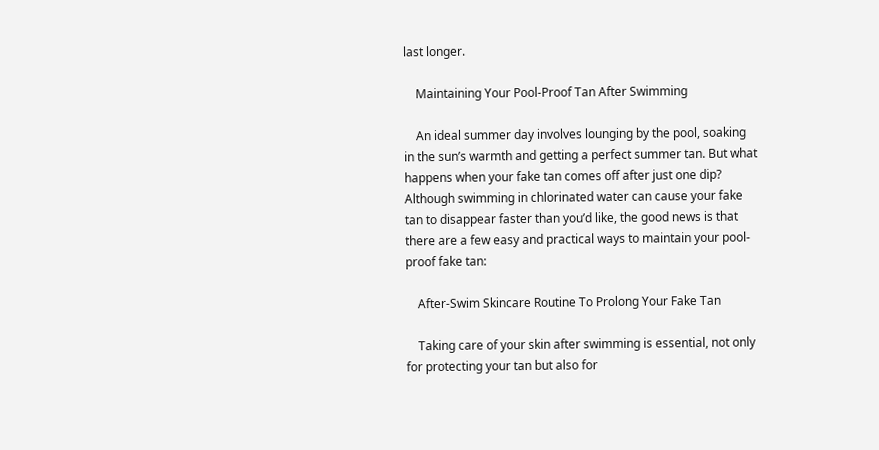last longer.

    Maintaining Your Pool-Proof Tan After Swimming

    An ideal summer day involves lounging by the pool, soaking in the sun’s warmth and getting a perfect summer tan. But what happens when your fake tan comes off after just one dip? Although swimming in chlorinated water can cause your fake tan to disappear faster than you’d like, the good news is that there are a few easy and practical ways to maintain your pool-proof fake tan:

    After-Swim Skincare Routine To Prolong Your Fake Tan

    Taking care of your skin after swimming is essential, not only for protecting your tan but also for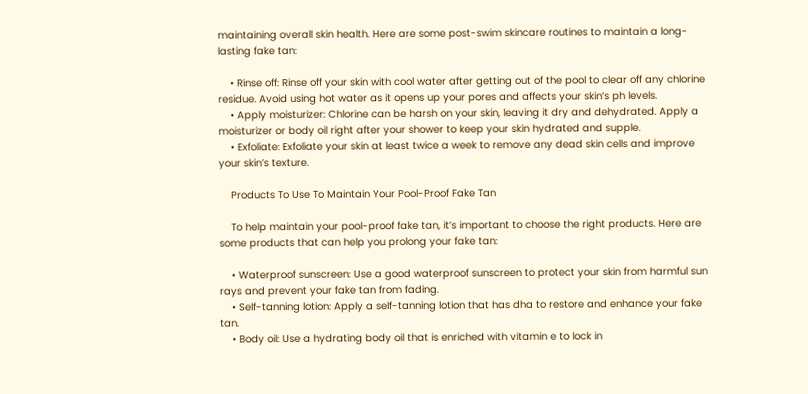maintaining overall skin health. Here are some post-swim skincare routines to maintain a long-lasting fake tan:

    • Rinse off: Rinse off your skin with cool water after getting out of the pool to clear off any chlorine residue. Avoid using hot water as it opens up your pores and affects your skin’s ph levels.
    • Apply moisturizer: Chlorine can be harsh on your skin, leaving it dry and dehydrated. Apply a moisturizer or body oil right after your shower to keep your skin hydrated and supple.
    • Exfoliate: Exfoliate your skin at least twice a week to remove any dead skin cells and improve your skin’s texture.

    Products To Use To Maintain Your Pool-Proof Fake Tan

    To help maintain your pool-proof fake tan, it’s important to choose the right products. Here are some products that can help you prolong your fake tan:

    • Waterproof sunscreen: Use a good waterproof sunscreen to protect your skin from harmful sun rays and prevent your fake tan from fading.
    • Self-tanning lotion: Apply a self-tanning lotion that has dha to restore and enhance your fake tan.
    • Body oil: Use a hydrating body oil that is enriched with vitamin e to lock in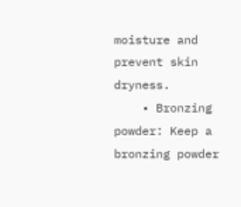moisture and prevent skin dryness.
    • Bronzing powder: Keep a bronzing powder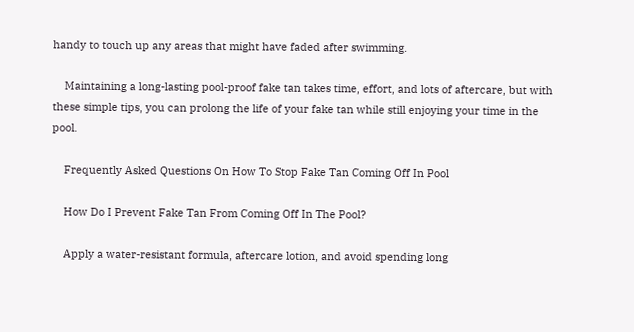handy to touch up any areas that might have faded after swimming.

    Maintaining a long-lasting pool-proof fake tan takes time, effort, and lots of aftercare, but with these simple tips, you can prolong the life of your fake tan while still enjoying your time in the pool.

    Frequently Asked Questions On How To Stop Fake Tan Coming Off In Pool

    How Do I Prevent Fake Tan From Coming Off In The Pool?

    Apply a water-resistant formula, aftercare lotion, and avoid spending long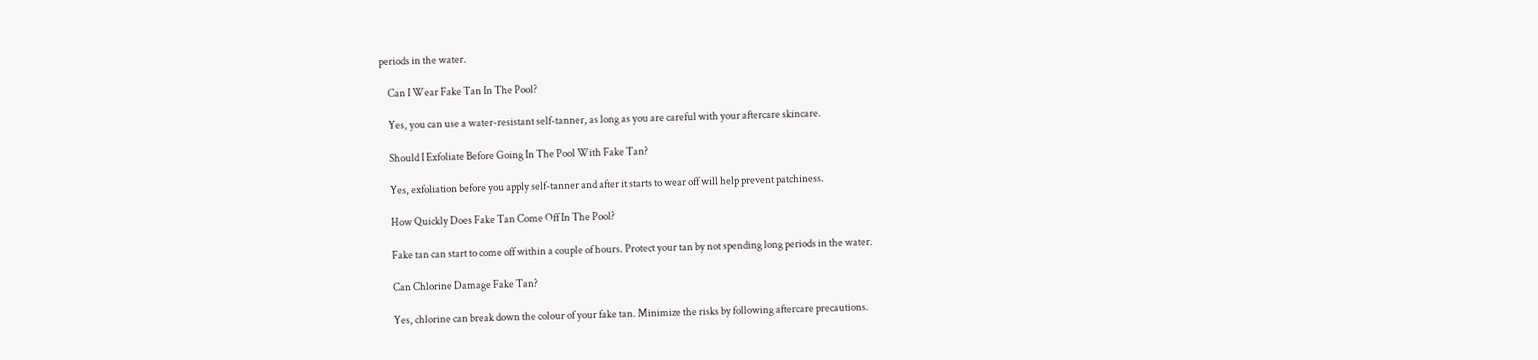periods in the water.

    Can I Wear Fake Tan In The Pool?

    Yes, you can use a water-resistant self-tanner, as long as you are careful with your aftercare skincare.

    Should I Exfoliate Before Going In The Pool With Fake Tan?

    Yes, exfoliation before you apply self-tanner and after it starts to wear off will help prevent patchiness.

    How Quickly Does Fake Tan Come Off In The Pool?

    Fake tan can start to come off within a couple of hours. Protect your tan by not spending long periods in the water.

    Can Chlorine Damage Fake Tan?

    Yes, chlorine can break down the colour of your fake tan. Minimize the risks by following aftercare precautions.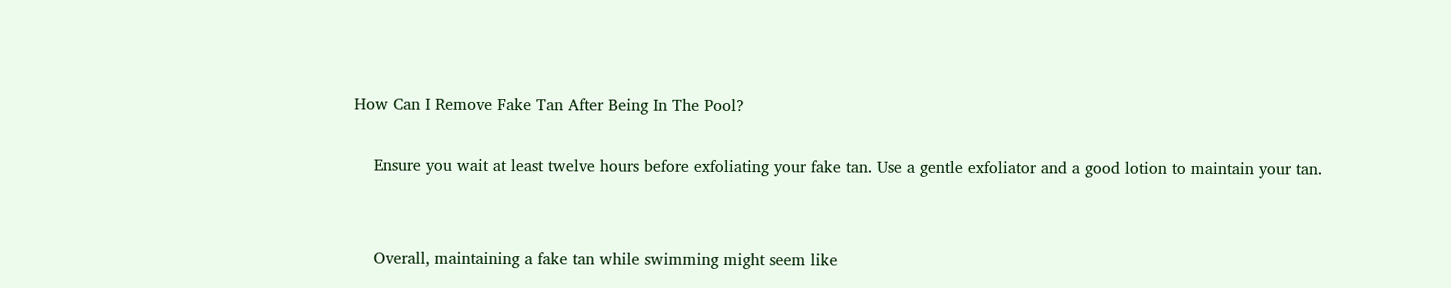How Can I Remove Fake Tan After Being In The Pool?

    Ensure you wait at least twelve hours before exfoliating your fake tan. Use a gentle exfoliator and a good lotion to maintain your tan.


    Overall, maintaining a fake tan while swimming might seem like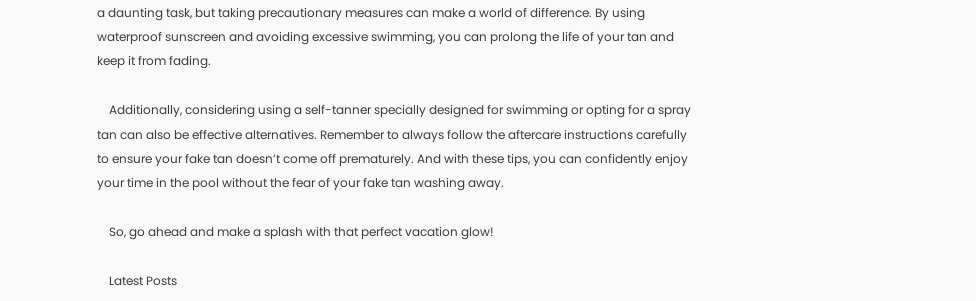a daunting task, but taking precautionary measures can make a world of difference. By using waterproof sunscreen and avoiding excessive swimming, you can prolong the life of your tan and keep it from fading.

    Additionally, considering using a self-tanner specially designed for swimming or opting for a spray tan can also be effective alternatives. Remember to always follow the aftercare instructions carefully to ensure your fake tan doesn’t come off prematurely. And with these tips, you can confidently enjoy your time in the pool without the fear of your fake tan washing away.

    So, go ahead and make a splash with that perfect vacation glow!

    Latest Posts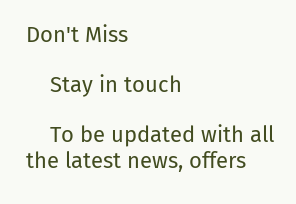Don't Miss

    Stay in touch

    To be updated with all the latest news, offers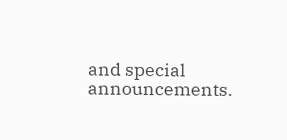and special announcements.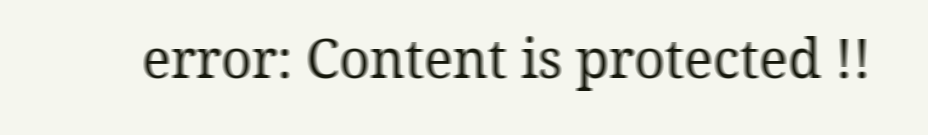error: Content is protected !!